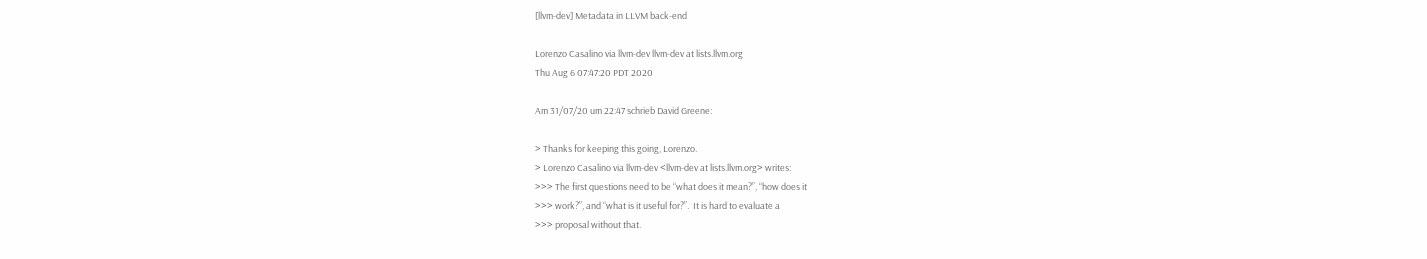[llvm-dev] Metadata in LLVM back-end

Lorenzo Casalino via llvm-dev llvm-dev at lists.llvm.org
Thu Aug 6 07:47:20 PDT 2020

Am 31/07/20 um 22:47 schrieb David Greene:

> Thanks for keeping this going, Lorenzo.
> Lorenzo Casalino via llvm-dev <llvm-dev at lists.llvm.org> writes:
>>> The first questions need to be “what does it mean?”, “how does it
>>> work?”, and “what is it useful for?”.  It is hard to evaluate a
>>> proposal without that.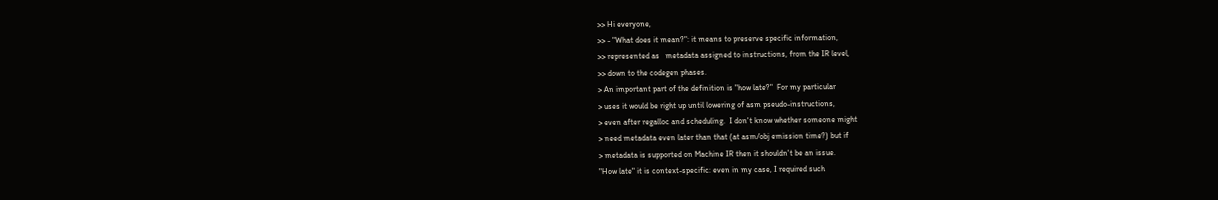>> Hi everyone,
>> - "What does it mean?": it means to preserve specific information,
>> represented as   metadata assigned to instructions, from the IR level,
>> down to the codegen phases.
> An important part of the definition is "how late?"  For my particular
> uses it would be right up until lowering of asm pseudo-instructions,
> even after regalloc and scheduling.  I don't know whether someone might
> need metadata even later than that (at asm/obj emission time?) but if
> metadata is supported on Machine IR then it shouldn't be an issue.
"How late" it is context-specific: even in my case, I required such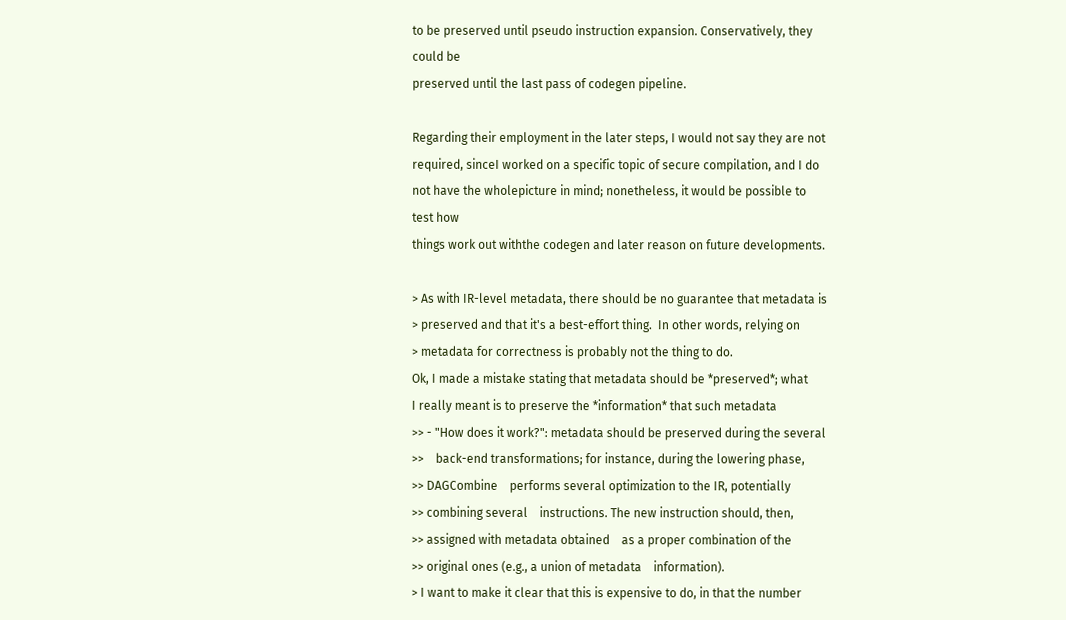to be preserved until pseudo instruction expansion. Conservatively, they
could be
preserved until the last pass of codegen pipeline.

Regarding their employment in the later steps, I would not say they are not
required, sinceI worked on a specific topic of secure compilation, and I do
not have the wholepicture in mind; nonetheless, it would be possible to
test how
things work out withthe codegen and later reason on future developments.

> As with IR-level metadata, there should be no guarantee that metadata is
> preserved and that it's a best-effort thing.  In other words, relying on
> metadata for correctness is probably not the thing to do.
Ok, I made a mistake stating that metadata should be *preserved*; what
I really meant is to preserve the *information* that such metadata
>> - "How does it work?": metadata should be preserved during the several
>>    back-end transformations; for instance, during the lowering phase,
>> DAGCombine    performs several optimization to the IR, potentially
>> combining several    instructions. The new instruction should, then,
>> assigned with metadata obtained    as a proper combination of the
>> original ones (e.g., a union of metadata    information).
> I want to make it clear that this is expensive to do, in that the number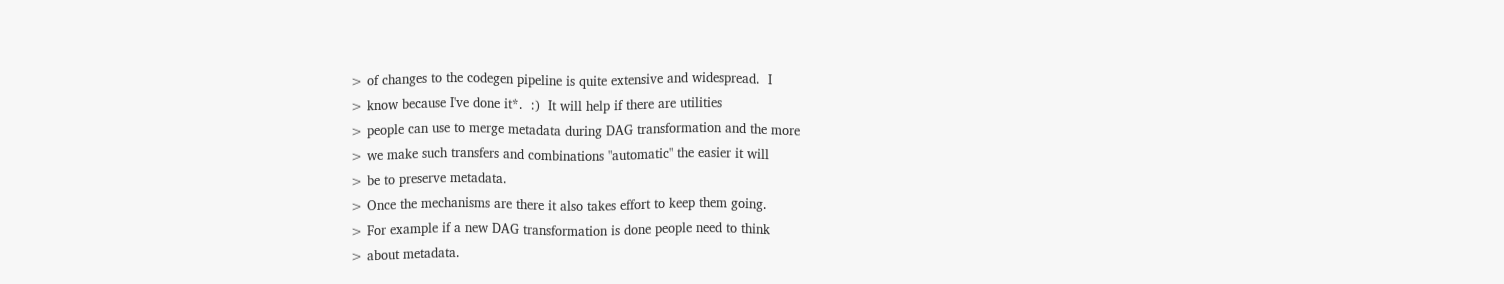> of changes to the codegen pipeline is quite extensive and widespread.  I
> know because I've done it*.  :)  It will help if there are utilities
> people can use to merge metadata during DAG transformation and the more
> we make such transfers and combinations "automatic" the easier it will
> be to preserve metadata.
> Once the mechanisms are there it also takes effort to keep them going.
> For example if a new DAG transformation is done people need to think
> about metadata.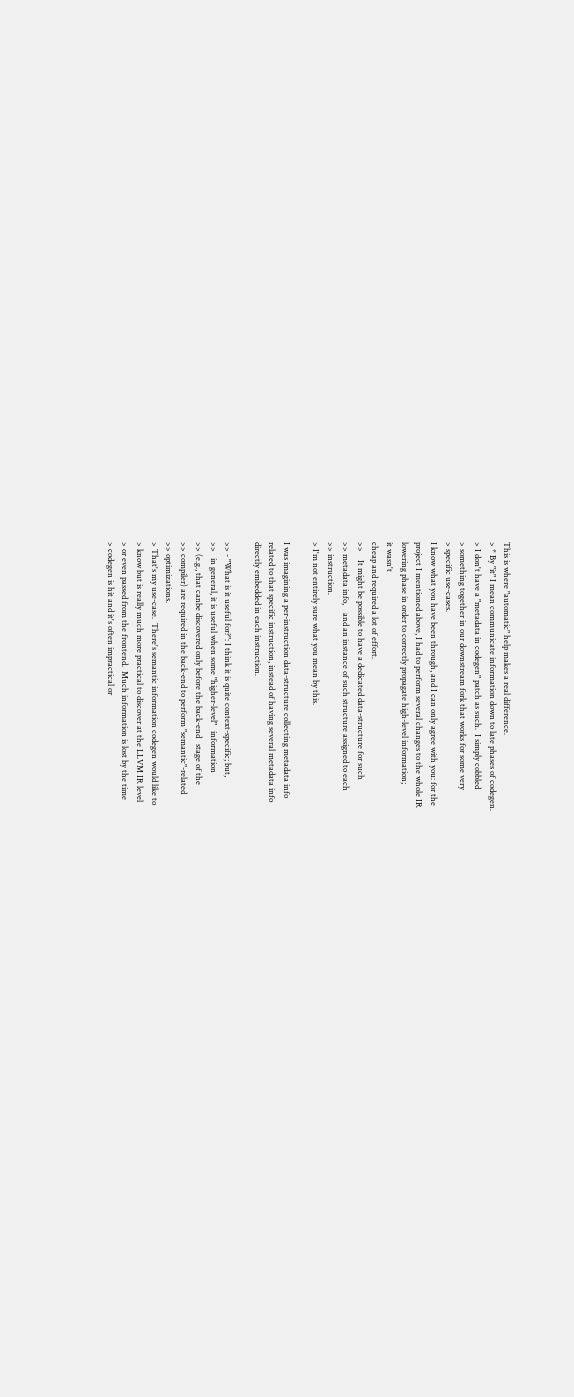This is where "automatic" help makes a real difference.
> * By "it" I mean communicate information down to late phases of codegen.
> I don't have a "metadata in codegen" patch as such.  I simply cobbled
> something together in our downstream fork that works for some very
> specific use-cases.
I know what you have been through, and I can only agree with you: for the
project I mentioned above, I had to perform several changes to the whole IR
lowering phase in order to correctly propagate high-level information;
it wasn't
cheap and required a lot of effort.
>>    It might be possible to have a dedicated data-structure for such
>> metadata info,    and an instance of such structure assigned to each
>> instruction.
> I'm not entirely sure what you mean by this.

I was imagining a per-instruction data-structure collecting metadata info
related to that specific instruction, instead of having several metadata info
directly embedded in each instruction.

>> - "What is it useful for?": I think it is quite context-specific; but,
>>   in general, it is useful when some "higher-level"   information
>> (e.g., that canbe discovered only before the back-end   stage of the
>> compiler) are required in the back-end to perform "semantic"-related
>> optimizations.
> That's my use-case.  There's semantic information codegen would like to
> know but is really much more practical to discover at the LLVM IR level
> or even passed from the frontend.  Much information is lost by the time
> codegen is hit and it's often impractical or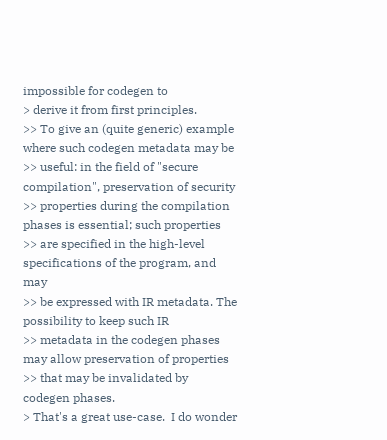impossible for codegen to
> derive it from first principles.
>> To give an (quite generic) example where such codegen metadata may be
>> useful: in the field of "secure compilation", preservation of security
>> properties during the compilation phases is essential; such properties
>> are specified in the high-level specifications of the program, and may
>> be expressed with IR metadata. The possibility to keep such IR
>> metadata in the codegen phases may allow preservation of properties
>> that may be invalidated by codegen phases.
> That's a great use-case.  I do wonder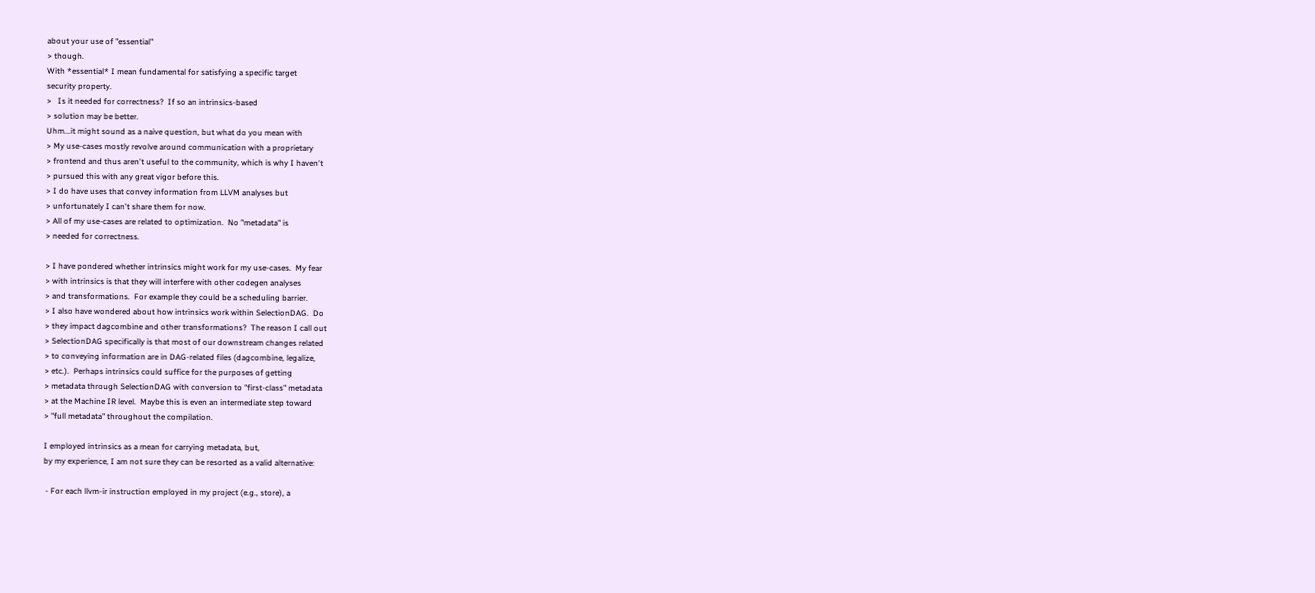about your use of "essential"
> though.
With *essential* I mean fundamental for satisfying a specific target
security property.
>   Is it needed for correctness?  If so an intrinsics-based
> solution may be better.
Uhm...it might sound as a naive question, but what do you mean with
> My use-cases mostly revolve around communication with a proprietary
> frontend and thus aren't useful to the community, which is why I haven't
> pursued this with any great vigor before this.
> I do have uses that convey information from LLVM analyses but
> unfortunately I can't share them for now.
> All of my use-cases are related to optimization.  No "metadata" is
> needed for correctness.

> I have pondered whether intrinsics might work for my use-cases.  My fear
> with intrinsics is that they will interfere with other codegen analyses
> and transformations.  For example they could be a scheduling barrier.
> I also have wondered about how intrinsics work within SelectionDAG.  Do
> they impact dagcombine and other transformations?  The reason I call out
> SelectionDAG specifically is that most of our downstream changes related
> to conveying information are in DAG-related files (dagcombine, legalize,
> etc.).  Perhaps intrinsics could suffice for the purposes of getting
> metadata through SelectionDAG with conversion to "first-class" metadata
> at the Machine IR level.  Maybe this is even an intermediate step toward
> "full metadata" throughout the compilation.

I employed intrinsics as a mean for carrying metadata, but,
by my experience, I am not sure they can be resorted as a valid alternative:

 - For each llvm-ir instruction employed in my project (e.g., store), a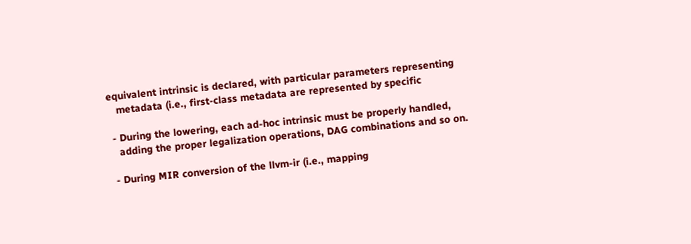equivalent intrinsic is declared, with particular parameters representing
   metadata (i.e., first-class metadata are represented by specific

 - During the lowering, each ad-hoc intrinsic must be properly handled,
   adding the proper legalization operations, DAG combinations and so on.

 - During MIR conversion of the llvm-ir (i.e., mapping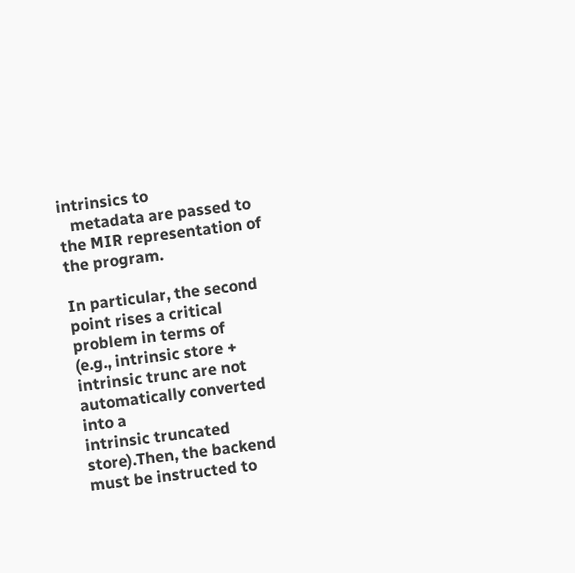intrinsics to
   metadata are passed to the MIR representation of the program.

In particular, the second point rises a critical problem in terms of
(e.g., intrinsic store + intrinsic trunc are not automatically converted
into a
intrinsic truncated store).Then, the backend must be instructed to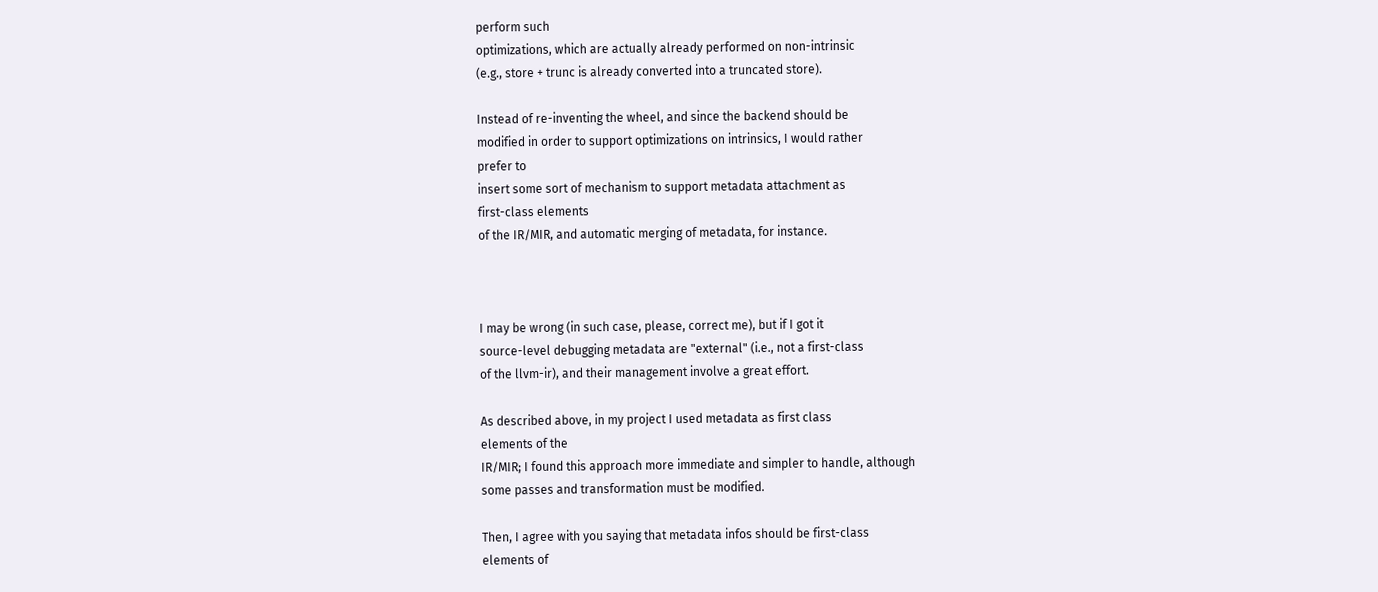perform such
optimizations, which are actually already performed on non-intrinsic
(e.g., store + trunc is already converted into a truncated store).

Instead of re-inventing the wheel, and since the backend should be
modified in order to support optimizations on intrinsics, I would rather
prefer to
insert some sort of mechanism to support metadata attachment as
first-class elements
of the IR/MIR, and automatic merging of metadata, for instance.



I may be wrong (in such case, please, correct me), but if I got it
source-level debugging metadata are "external" (i.e., not a first-class
of the llvm-ir), and their management involve a great effort.

As described above, in my project I used metadata as first class
elements of the
IR/MIR; I found this approach more immediate and simpler to handle, although
some passes and transformation must be modified.

Then, I agree with you saying that metadata infos should be first-class
elements of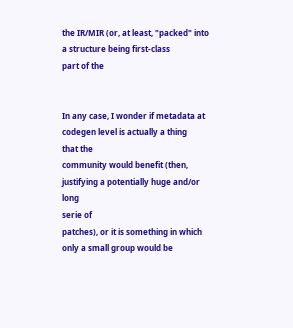the IR/MIR (or, at least, "packed" into a structure being first-class
part of the


In any case, I wonder if metadata at codegen level is actually a thing
that the
community would benefit (then, justifying a potentially huge and/or long
serie of
patches), or it is something in which only a small group would be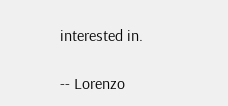interested in.

-- Lorenzo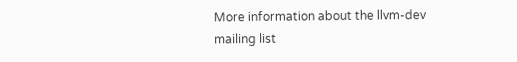More information about the llvm-dev mailing list